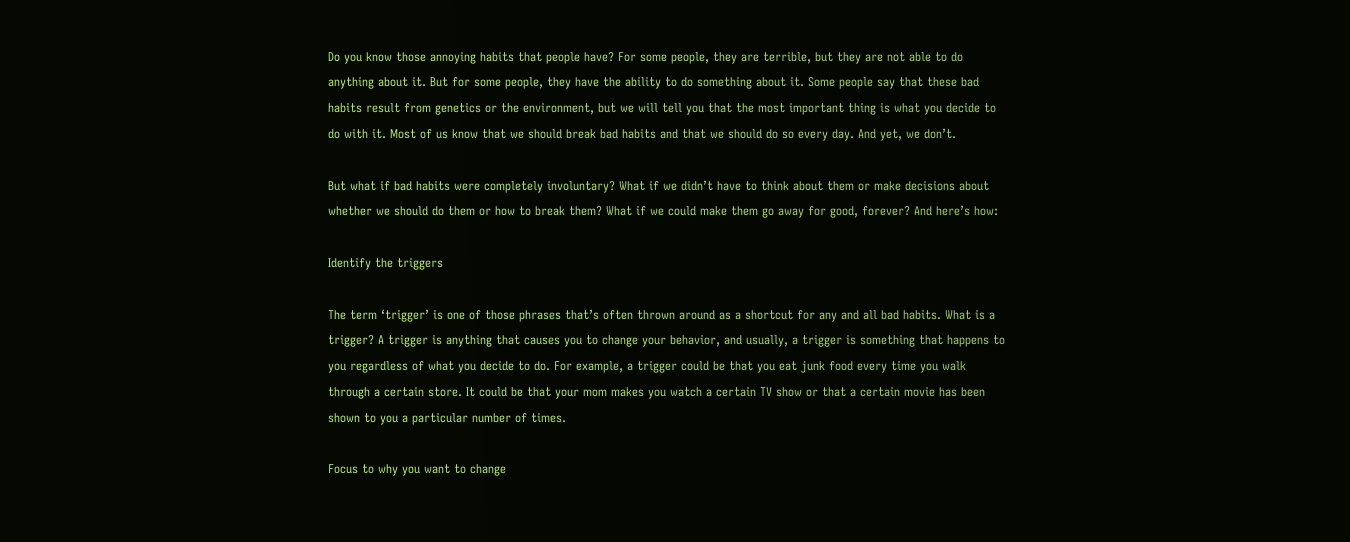Do you know those annoying habits that people have? For some people, they are terrible, but they are not able to do anything about it. But for some people, they have the ability to do something about it. Some people say that these bad habits result from genetics or the environment, but we will tell you that the most important thing is what you decide to do with it. Most of us know that we should break bad habits and that we should do so every day. And yet, we don’t.

But what if bad habits were completely involuntary? What if we didn’t have to think about them or make decisions about whether we should do them or how to break them? What if we could make them go away for good, forever? And here’s how:

Identify the triggers

The term ‘trigger’ is one of those phrases that’s often thrown around as a shortcut for any and all bad habits. What is a trigger? A trigger is anything that causes you to change your behavior, and usually, a trigger is something that happens to you regardless of what you decide to do. For example, a trigger could be that you eat junk food every time you walk through a certain store. It could be that your mom makes you watch a certain TV show or that a certain movie has been shown to you a particular number of times.

Focus to why you want to change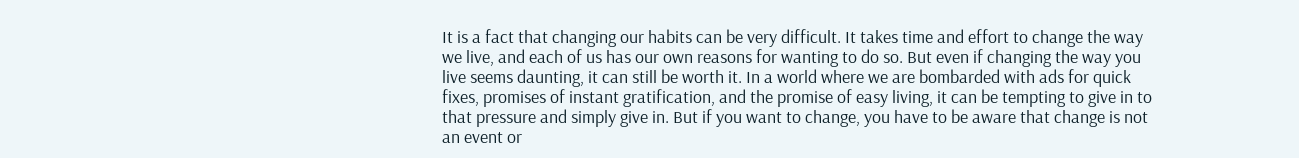It is a fact that changing our habits can be very difficult. It takes time and effort to change the way we live, and each of us has our own reasons for wanting to do so. But even if changing the way you live seems daunting, it can still be worth it. In a world where we are bombarded with ads for quick fixes, promises of instant gratification, and the promise of easy living, it can be tempting to give in to that pressure and simply give in. But if you want to change, you have to be aware that change is not an event or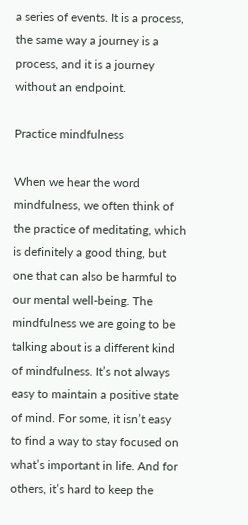a series of events. It is a process, the same way a journey is a process, and it is a journey without an endpoint.

Practice mindfulness

When we hear the word mindfulness, we often think of the practice of meditating, which is definitely a good thing, but one that can also be harmful to our mental well-being. The mindfulness we are going to be talking about is a different kind of mindfulness. It’s not always easy to maintain a positive state of mind. For some, it isn’t easy to find a way to stay focused on what’s important in life. And for others, it’s hard to keep the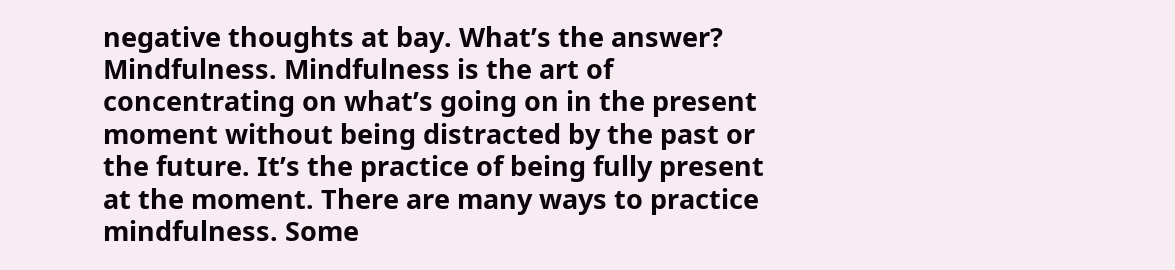negative thoughts at bay. What’s the answer? Mindfulness. Mindfulness is the art of concentrating on what’s going on in the present moment without being distracted by the past or the future. It’s the practice of being fully present at the moment. There are many ways to practice mindfulness. Some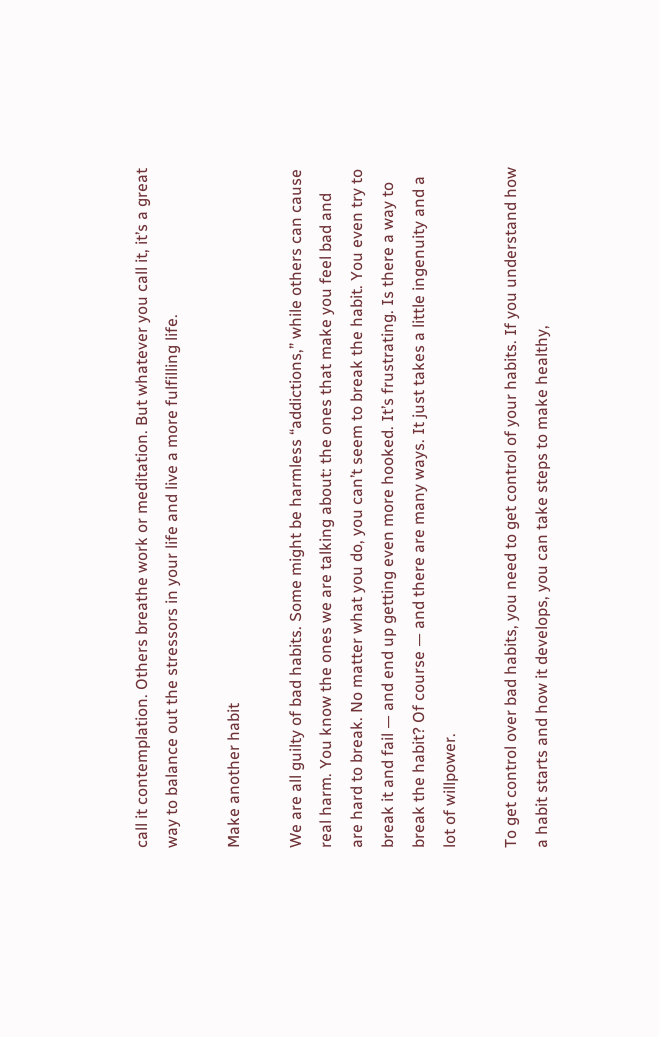call it contemplation. Others breathe work or meditation. But whatever you call it, it’s a great way to balance out the stressors in your life and live a more fulfilling life.

Make another habit

We are all guilty of bad habits. Some might be harmless “addictions,” while others can cause real harm. You know the ones we are talking about: the ones that make you feel bad and are hard to break. No matter what you do, you can’t seem to break the habit. You even try to break it and fail — and end up getting even more hooked. It’s frustrating. Is there a way to break the habit? Of course — and there are many ways. It just takes a little ingenuity and a lot of willpower.

To get control over bad habits, you need to get control of your habits. If you understand how a habit starts and how it develops, you can take steps to make healthy,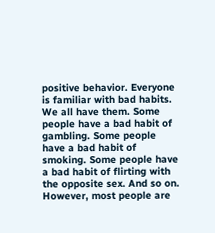positive behavior. Everyone is familiar with bad habits. We all have them. Some people have a bad habit of gambling. Some people have a bad habit of smoking. Some people have a bad habit of flirting with the opposite sex. And so on. However, most people are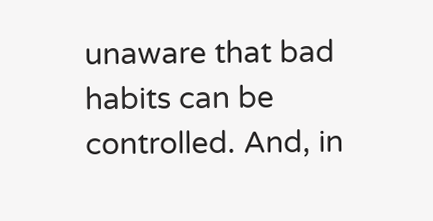unaware that bad habits can be controlled. And, in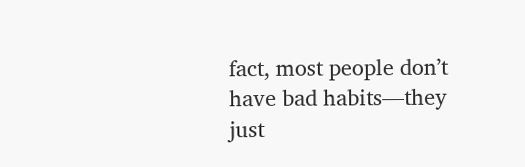fact, most people don’t have bad habits—they just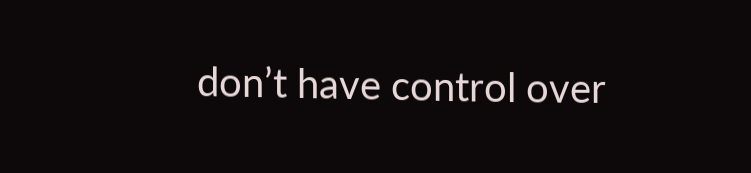don’t have control over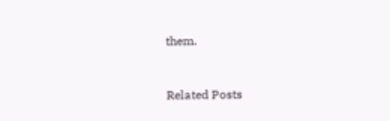them.


Related Posts